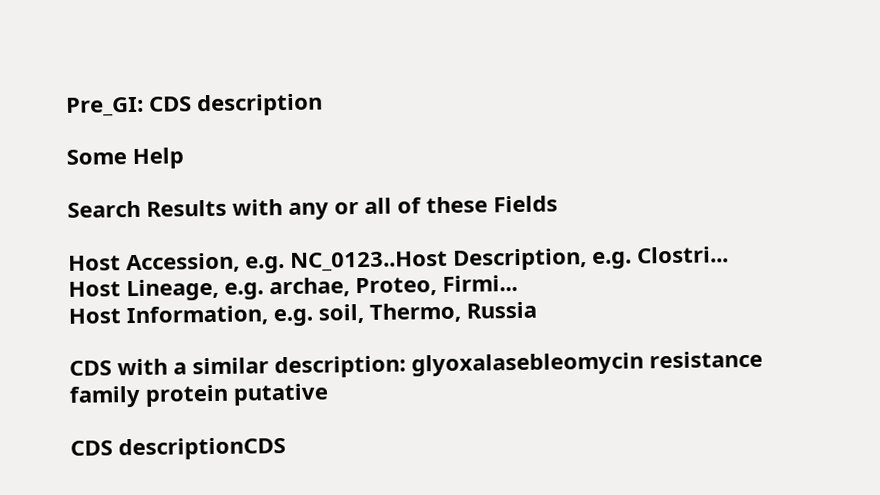Pre_GI: CDS description

Some Help

Search Results with any or all of these Fields

Host Accession, e.g. NC_0123..Host Description, e.g. Clostri...
Host Lineage, e.g. archae, Proteo, Firmi...
Host Information, e.g. soil, Thermo, Russia

CDS with a similar description: glyoxalasebleomycin resistance family protein putative

CDS descriptionCDS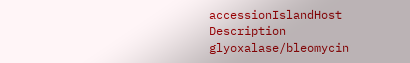accessionIslandHost Description
glyoxalase/bleomycin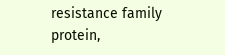resistance family protein,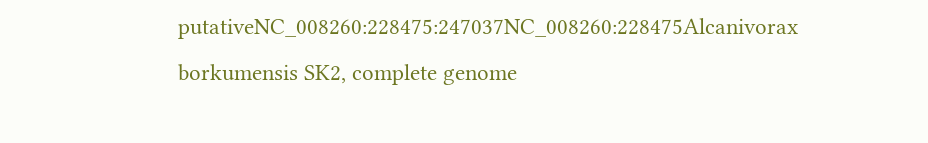putativeNC_008260:228475:247037NC_008260:228475Alcanivorax borkumensis SK2, complete genome